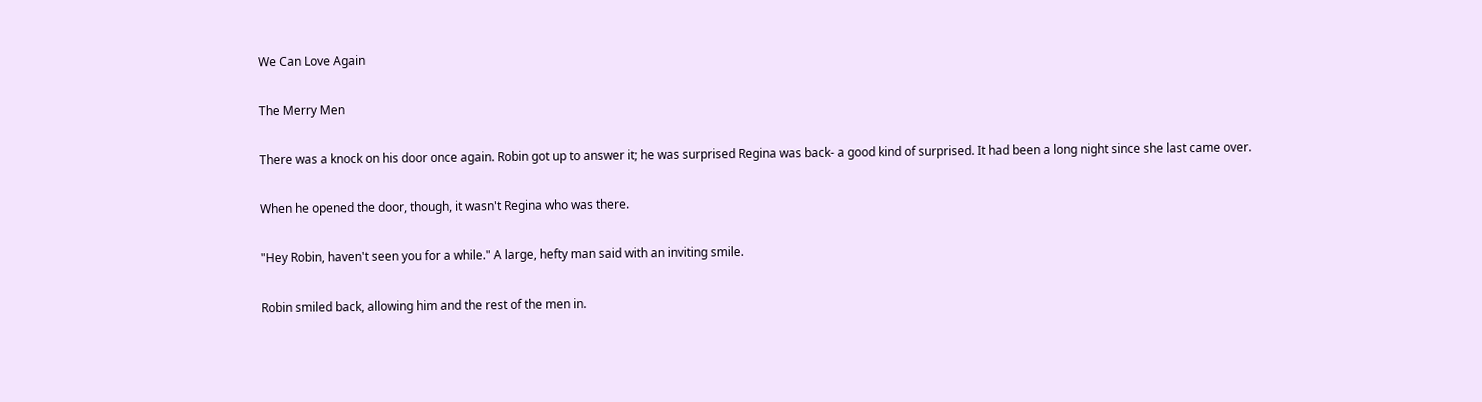We Can Love Again

The Merry Men

There was a knock on his door once again. Robin got up to answer it; he was surprised Regina was back- a good kind of surprised. It had been a long night since she last came over.

When he opened the door, though, it wasn't Regina who was there.

"Hey Robin, haven't seen you for a while." A large, hefty man said with an inviting smile.

Robin smiled back, allowing him and the rest of the men in.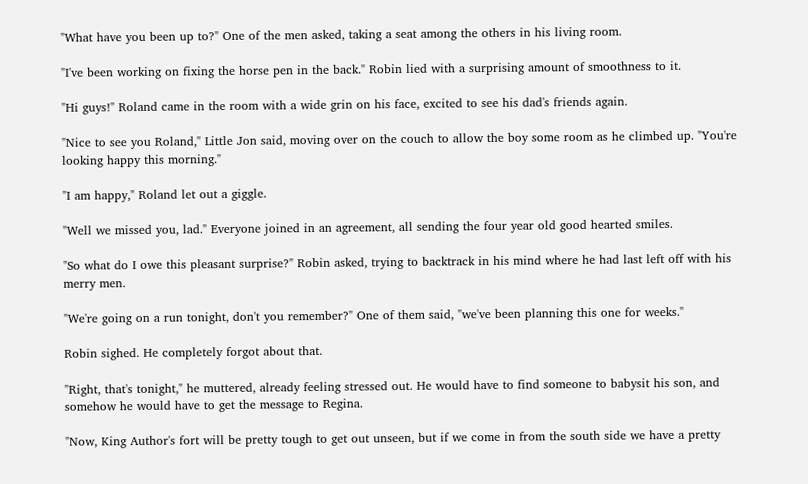"What have you been up to?" One of the men asked, taking a seat among the others in his living room.

"I've been working on fixing the horse pen in the back." Robin lied with a surprising amount of smoothness to it.

"Hi guys!" Roland came in the room with a wide grin on his face, excited to see his dad's friends again.

"Nice to see you Roland," Little Jon said, moving over on the couch to allow the boy some room as he climbed up. "You're looking happy this morning."

"I am happy," Roland let out a giggle.

"Well we missed you, lad." Everyone joined in an agreement, all sending the four year old good hearted smiles.

"So what do I owe this pleasant surprise?" Robin asked, trying to backtrack in his mind where he had last left off with his merry men.

"We're going on a run tonight, don't you remember?" One of them said, "we've been planning this one for weeks."

Robin sighed. He completely forgot about that.

"Right, that's tonight," he muttered, already feeling stressed out. He would have to find someone to babysit his son, and somehow he would have to get the message to Regina.

"Now, King Author's fort will be pretty tough to get out unseen, but if we come in from the south side we have a pretty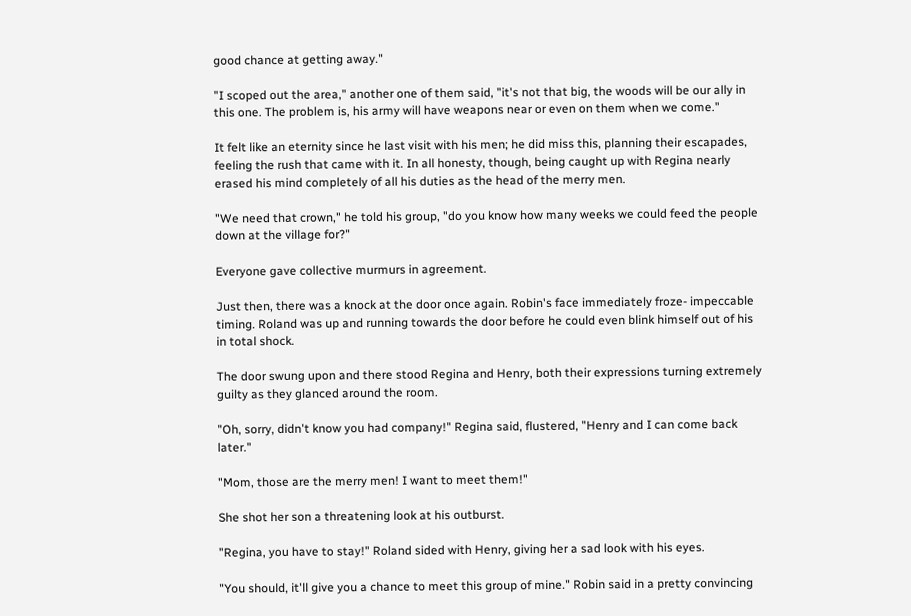good chance at getting away."

"I scoped out the area," another one of them said, "it's not that big, the woods will be our ally in this one. The problem is, his army will have weapons near or even on them when we come."

It felt like an eternity since he last visit with his men; he did miss this, planning their escapades, feeling the rush that came with it. In all honesty, though, being caught up with Regina nearly erased his mind completely of all his duties as the head of the merry men.

"We need that crown," he told his group, "do you know how many weeks we could feed the people down at the village for?"

Everyone gave collective murmurs in agreement.

Just then, there was a knock at the door once again. Robin's face immediately froze- impeccable timing. Roland was up and running towards the door before he could even blink himself out of his in total shock.

The door swung upon and there stood Regina and Henry, both their expressions turning extremely guilty as they glanced around the room.

"Oh, sorry, didn't know you had company!" Regina said, flustered, "Henry and I can come back later."

"Mom, those are the merry men! I want to meet them!"

She shot her son a threatening look at his outburst.

"Regina, you have to stay!" Roland sided with Henry, giving her a sad look with his eyes.

"You should, it'll give you a chance to meet this group of mine." Robin said in a pretty convincing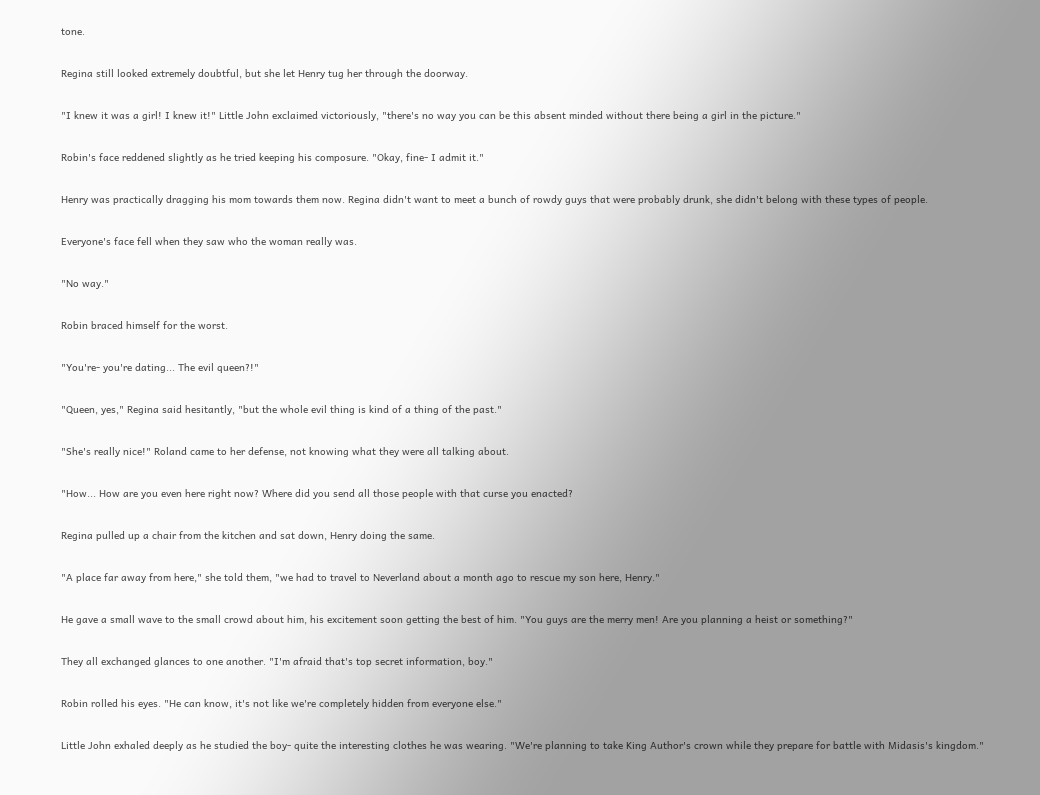tone.

Regina still looked extremely doubtful, but she let Henry tug her through the doorway.

"I knew it was a girl! I knew it!" Little John exclaimed victoriously, "there's no way you can be this absent minded without there being a girl in the picture."

Robin's face reddened slightly as he tried keeping his composure. "Okay, fine- I admit it."

Henry was practically dragging his mom towards them now. Regina didn't want to meet a bunch of rowdy guys that were probably drunk, she didn't belong with these types of people.

Everyone's face fell when they saw who the woman really was.

"No way."

Robin braced himself for the worst.

"You're- you're dating... The evil queen?!"

"Queen, yes," Regina said hesitantly, "but the whole evil thing is kind of a thing of the past."

"She's really nice!" Roland came to her defense, not knowing what they were all talking about.

"How... How are you even here right now? Where did you send all those people with that curse you enacted?

Regina pulled up a chair from the kitchen and sat down, Henry doing the same.

"A place far away from here," she told them, "we had to travel to Neverland about a month ago to rescue my son here, Henry."

He gave a small wave to the small crowd about him, his excitement soon getting the best of him. "You guys are the merry men! Are you planning a heist or something?"

They all exchanged glances to one another. "I'm afraid that's top secret information, boy."

Robin rolled his eyes. "He can know, it's not like we're completely hidden from everyone else."

Little John exhaled deeply as he studied the boy- quite the interesting clothes he was wearing. "We're planning to take King Author's crown while they prepare for battle with Midasis's kingdom."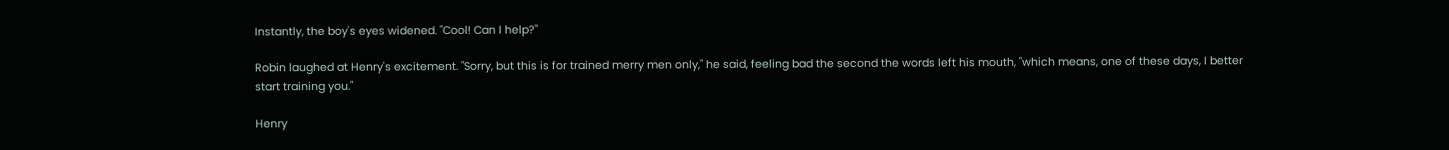Instantly, the boy's eyes widened. "Cool! Can I help?"

Robin laughed at Henry's excitement. "Sorry, but this is for trained merry men only," he said, feeling bad the second the words left his mouth, "which means, one of these days, I better start training you."

Henry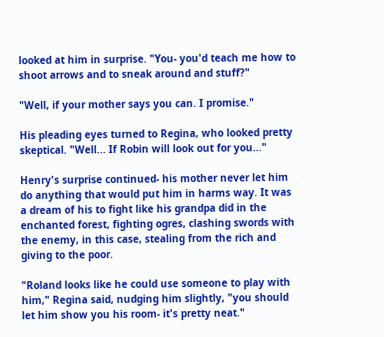looked at him in surprise. "You- you'd teach me how to shoot arrows and to sneak around and stuff?"

"Well, if your mother says you can. I promise."

His pleading eyes turned to Regina, who looked pretty skeptical. "Well... If Robin will look out for you..."

Henry's surprise continued- his mother never let him do anything that would put him in harms way. It was a dream of his to fight like his grandpa did in the enchanted forest, fighting ogres, clashing swords with the enemy, in this case, stealing from the rich and giving to the poor.

"Roland looks like he could use someone to play with him," Regina said, nudging him slightly, "you should let him show you his room- it's pretty neat."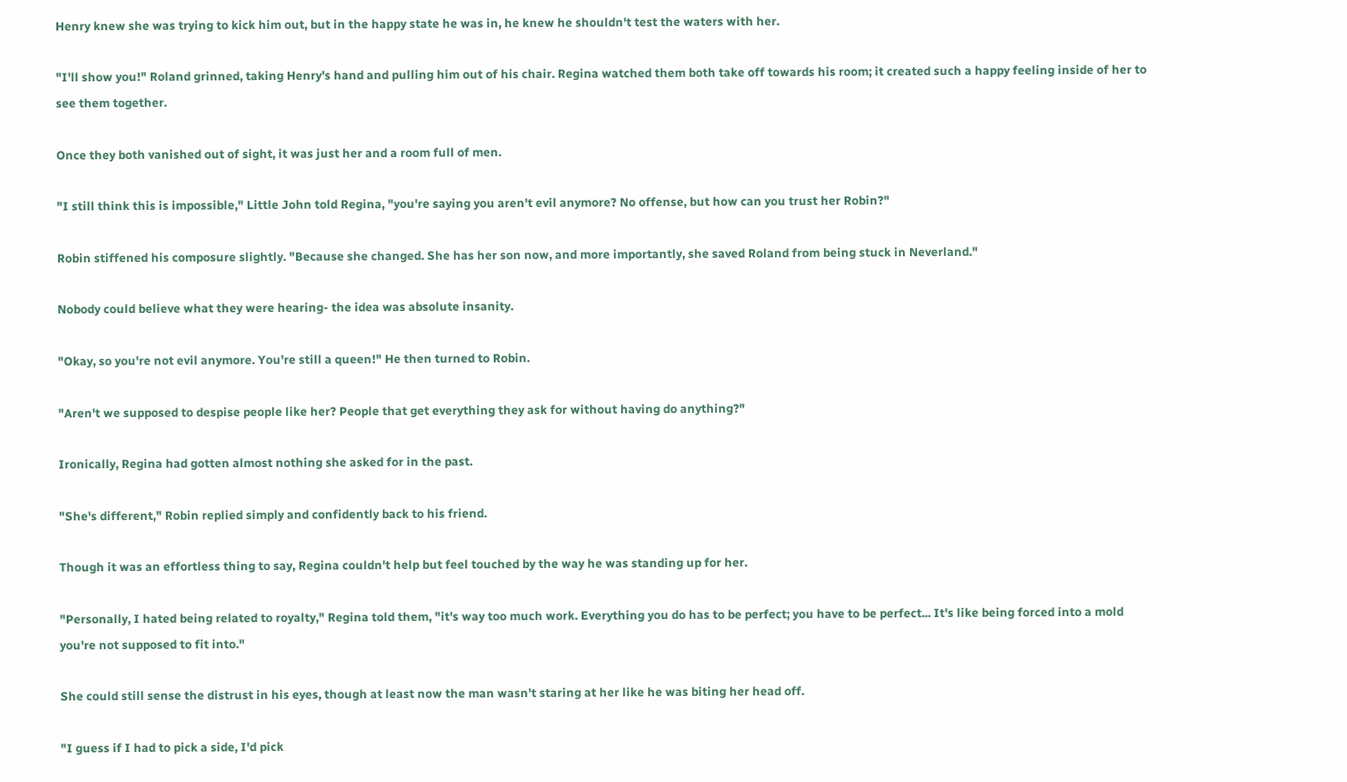Henry knew she was trying to kick him out, but in the happy state he was in, he knew he shouldn't test the waters with her.

"I'll show you!" Roland grinned, taking Henry's hand and pulling him out of his chair. Regina watched them both take off towards his room; it created such a happy feeling inside of her to see them together.

Once they both vanished out of sight, it was just her and a room full of men.

"I still think this is impossible," Little John told Regina, "you're saying you aren't evil anymore? No offense, but how can you trust her Robin?"

Robin stiffened his composure slightly. "Because she changed. She has her son now, and more importantly, she saved Roland from being stuck in Neverland."

Nobody could believe what they were hearing- the idea was absolute insanity.

"Okay, so you're not evil anymore. You're still a queen!" He then turned to Robin.

"Aren't we supposed to despise people like her? People that get everything they ask for without having do anything?"

Ironically, Regina had gotten almost nothing she asked for in the past.

"She's different," Robin replied simply and confidently back to his friend.

Though it was an effortless thing to say, Regina couldn't help but feel touched by the way he was standing up for her.

"Personally, I hated being related to royalty," Regina told them, "it's way too much work. Everything you do has to be perfect; you have to be perfect... It's like being forced into a mold you're not supposed to fit into."

She could still sense the distrust in his eyes, though at least now the man wasn't staring at her like he was biting her head off.

"I guess if I had to pick a side, I'd pick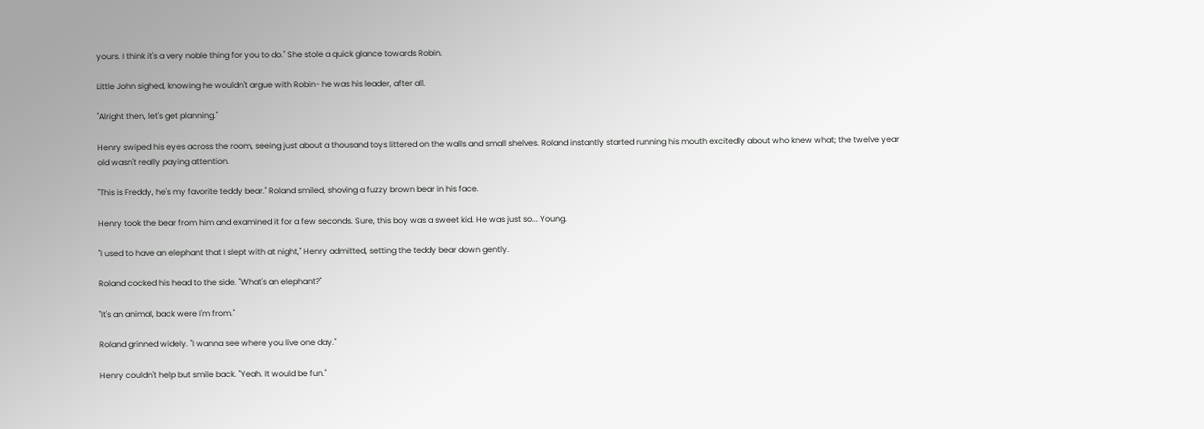yours. I think it's a very noble thing for you to do." She stole a quick glance towards Robin.

Little John sighed, knowing he wouldn't argue with Robin- he was his leader, after all.

"Alright then, let's get planning."

Henry swiped his eyes across the room, seeing just about a thousand toys littered on the walls and small shelves. Roland instantly started running his mouth excitedly about who knew what; the twelve year old wasn't really paying attention.

"This is Freddy, he's my favorite teddy bear." Roland smiled, shoving a fuzzy brown bear in his face.

Henry took the bear from him and examined it for a few seconds. Sure, this boy was a sweet kid. He was just so... Young.

"I used to have an elephant that I slept with at night," Henry admitted, setting the teddy bear down gently.

Roland cocked his head to the side. "What's an elephant?"

"It's an animal, back were I'm from."

Roland grinned widely. "I wanna see where you live one day."

Henry couldn't help but smile back. "Yeah. It would be fun."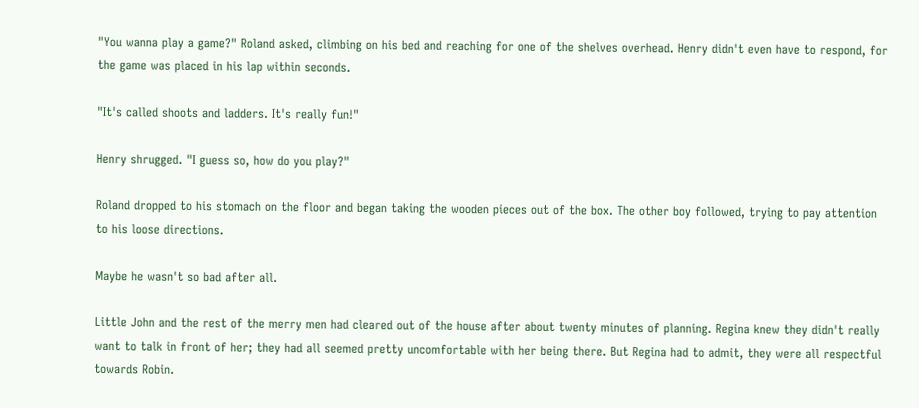"You wanna play a game?" Roland asked, climbing on his bed and reaching for one of the shelves overhead. Henry didn't even have to respond, for the game was placed in his lap within seconds.

"It's called shoots and ladders. It's really fun!"

Henry shrugged. "I guess so, how do you play?"

Roland dropped to his stomach on the floor and began taking the wooden pieces out of the box. The other boy followed, trying to pay attention to his loose directions.

Maybe he wasn't so bad after all.

Little John and the rest of the merry men had cleared out of the house after about twenty minutes of planning. Regina knew they didn't really want to talk in front of her; they had all seemed pretty uncomfortable with her being there. But Regina had to admit, they were all respectful towards Robin.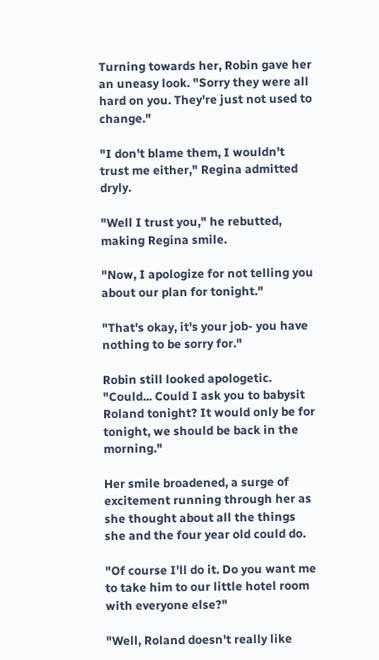Turning towards her, Robin gave her an uneasy look. "Sorry they were all hard on you. They're just not used to change."

"I don't blame them, I wouldn't trust me either," Regina admitted dryly.

"Well I trust you," he rebutted, making Regina smile.

"Now, I apologize for not telling you about our plan for tonight."

"That's okay, it's your job- you have nothing to be sorry for."

Robin still looked apologetic. "Could... Could I ask you to babysit Roland tonight? It would only be for tonight, we should be back in the morning."

Her smile broadened, a surge of excitement running through her as she thought about all the things she and the four year old could do.

"Of course I'll do it. Do you want me to take him to our little hotel room with everyone else?"

"Well, Roland doesn't really like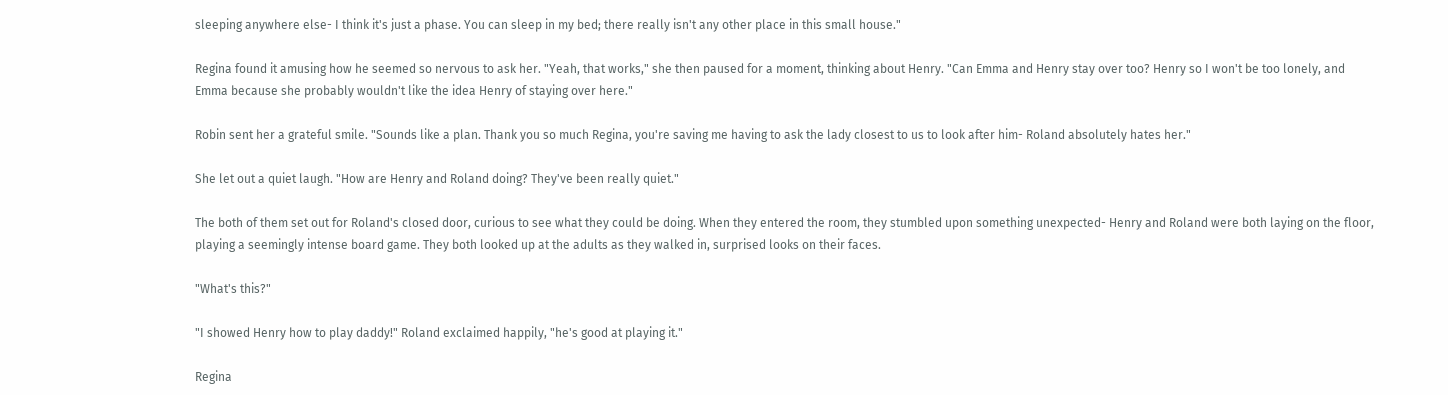sleeping anywhere else- I think it's just a phase. You can sleep in my bed; there really isn't any other place in this small house."

Regina found it amusing how he seemed so nervous to ask her. "Yeah, that works," she then paused for a moment, thinking about Henry. "Can Emma and Henry stay over too? Henry so I won't be too lonely, and Emma because she probably wouldn't like the idea Henry of staying over here."

Robin sent her a grateful smile. "Sounds like a plan. Thank you so much Regina, you're saving me having to ask the lady closest to us to look after him- Roland absolutely hates her."

She let out a quiet laugh. "How are Henry and Roland doing? They've been really quiet."

The both of them set out for Roland's closed door, curious to see what they could be doing. When they entered the room, they stumbled upon something unexpected- Henry and Roland were both laying on the floor, playing a seemingly intense board game. They both looked up at the adults as they walked in, surprised looks on their faces.

"What's this?"

"I showed Henry how to play daddy!" Roland exclaimed happily, "he's good at playing it."

Regina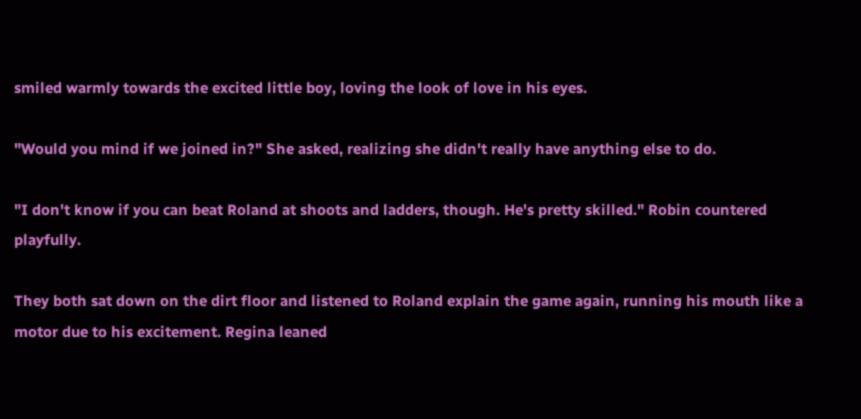smiled warmly towards the excited little boy, loving the look of love in his eyes.

"Would you mind if we joined in?" She asked, realizing she didn't really have anything else to do.

"I don't know if you can beat Roland at shoots and ladders, though. He's pretty skilled." Robin countered playfully.

They both sat down on the dirt floor and listened to Roland explain the game again, running his mouth like a motor due to his excitement. Regina leaned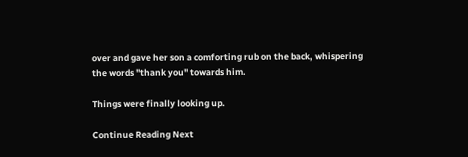over and gave her son a comforting rub on the back, whispering the words "thank you" towards him.

Things were finally looking up.

Continue Reading Next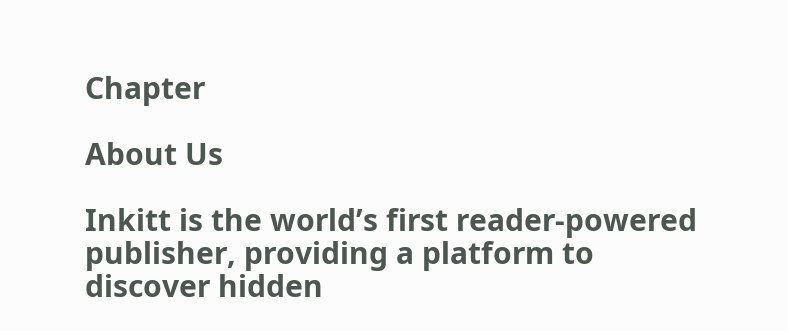Chapter

About Us

Inkitt is the world’s first reader-powered publisher, providing a platform to discover hidden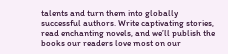talents and turn them into globally successful authors. Write captivating stories, read enchanting novels, and we’ll publish the books our readers love most on our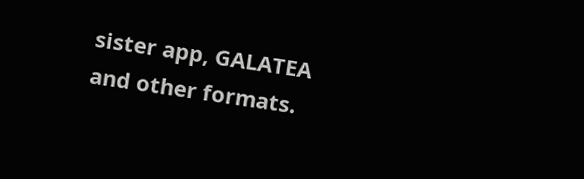sister app, GALATEA and other formats.